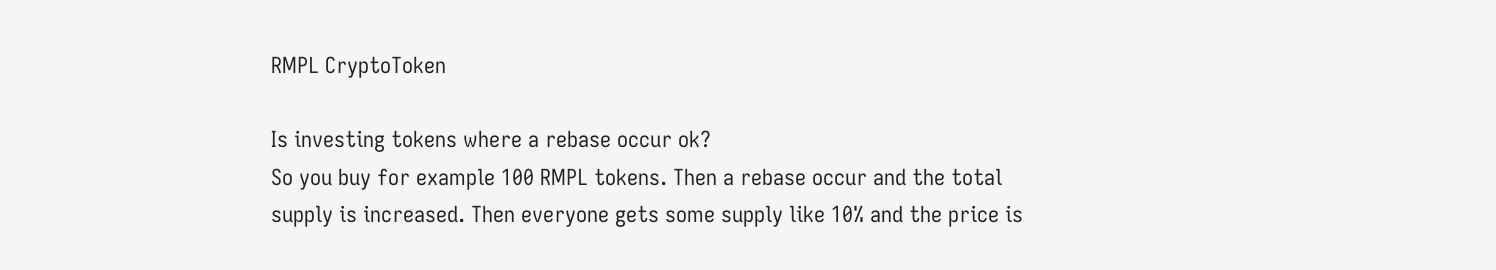RMPL CryptoToken

Is investing tokens where a rebase occur ok?
So you buy for example 100 RMPL tokens. Then a rebase occur and the total supply is increased. Then everyone gets some supply like 10% and the price is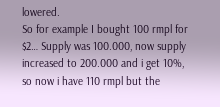lowered.
So for example I bought 100 rmpl for $2… Supply was 100.000, now supply increased to 200.000 and i get 10%, so now i have 110 rmpl but the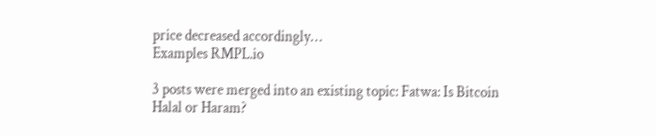price decreased accordingly…
Examples RMPL.io

3 posts were merged into an existing topic: Fatwa: Is Bitcoin Halal or Haram?